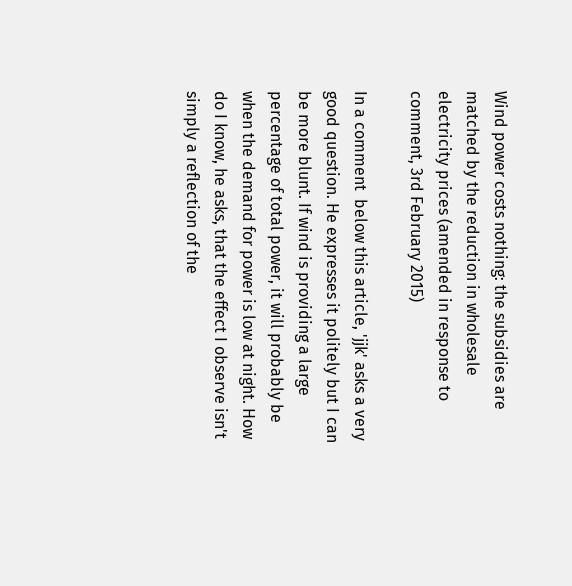Wind power costs nothing: the subsidies are matched by the reduction in wholesale electricity prices (amended in response to comment, 3rd February 2015)

In a comment  below this article, 'jjk' asks a very good question. He expresses it politely but I can be more blunt. If wind is providing a large percentage of total power, it will probably be when the demand for power is low at night. How do I know, he asks, that the effect I observe isn't simply a reflection of the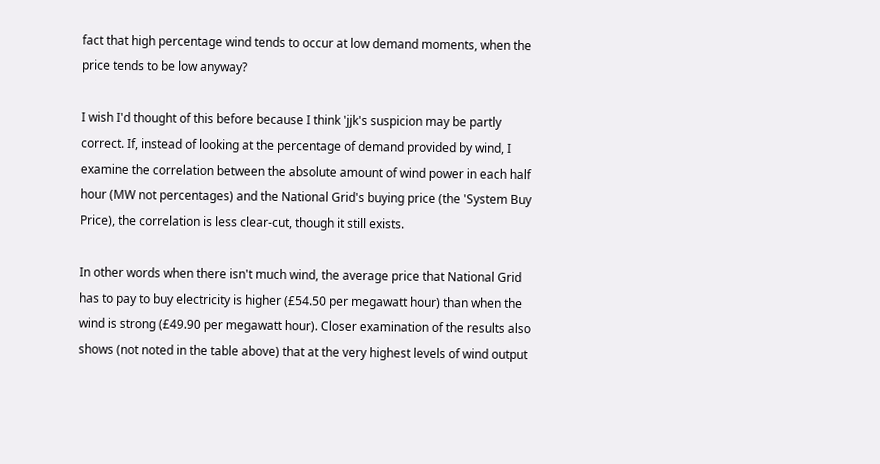fact that high percentage wind tends to occur at low demand moments, when the price tends to be low anyway?

I wish I'd thought of this before because I think 'jjk's suspicion may be partly correct. If, instead of looking at the percentage of demand provided by wind, I examine the correlation between the absolute amount of wind power in each half hour (MW not percentages) and the National Grid's buying price (the 'System Buy Price), the correlation is less clear-cut, though it still exists.

In other words when there isn't much wind, the average price that National Grid has to pay to buy electricity is higher (£54.50 per megawatt hour) than when the wind is strong (£49.90 per megawatt hour). Closer examination of the results also shows (not noted in the table above) that at the very highest levels of wind output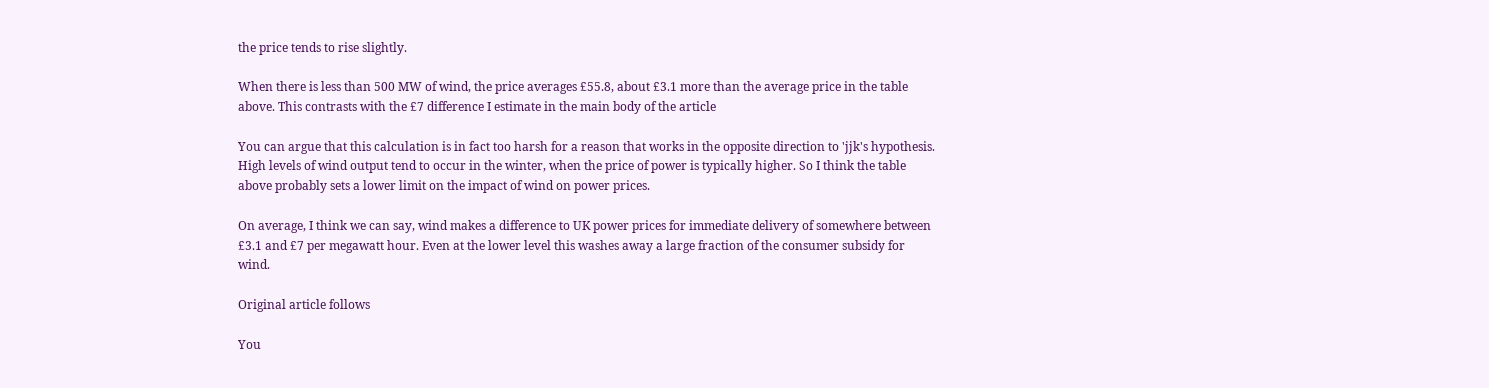the price tends to rise slightly.

When there is less than 500 MW of wind, the price averages £55.8, about £3.1 more than the average price in the table above. This contrasts with the £7 difference I estimate in the main body of the article

You can argue that this calculation is in fact too harsh for a reason that works in the opposite direction to 'jjk's hypothesis. High levels of wind output tend to occur in the winter, when the price of power is typically higher. So I think the table above probably sets a lower limit on the impact of wind on power prices.

On average, I think we can say, wind makes a difference to UK power prices for immediate delivery of somewhere between £3.1 and £7 per megawatt hour. Even at the lower level this washes away a large fraction of the consumer subsidy for wind.

Original article follows

You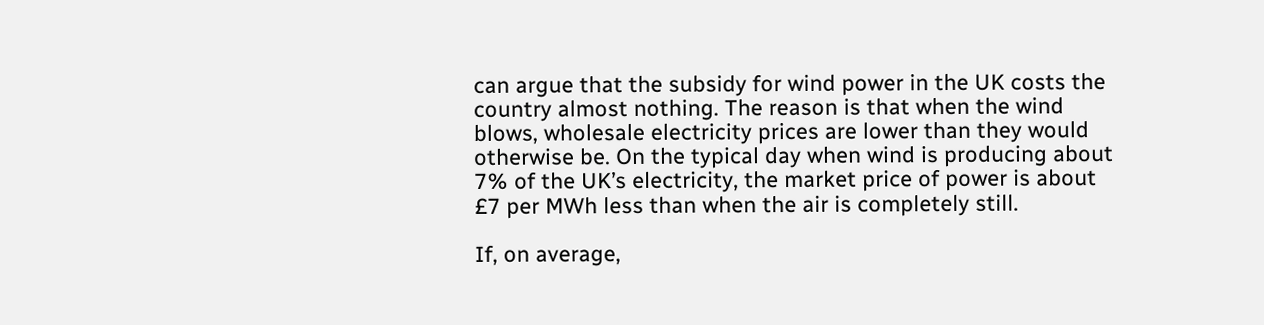can argue that the subsidy for wind power in the UK costs the country almost nothing. The reason is that when the wind blows, wholesale electricity prices are lower than they would otherwise be. On the typical day when wind is producing about 7% of the UK’s electricity, the market price of power is about £7 per MWh less than when the air is completely still.

If, on average,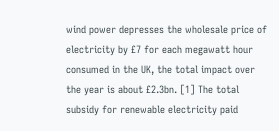wind power depresses the wholesale price of electricity by £7 for each megawatt hour consumed in the UK, the total impact over the year is about £2.3bn. [1] The total subsidy for renewable electricity paid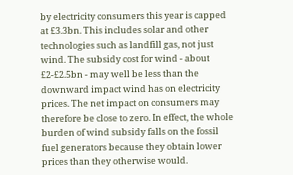by electricity consumers this year is capped at £3.3bn. This includes solar and other technologies such as landfill gas, not just wind. The subsidy cost for wind - about £2-£2.5bn - may well be less than the downward impact wind has on electricity prices. The net impact on consumers may therefore be close to zero. In effect, the whole burden of wind subsidy falls on the fossil fuel generators because they obtain lower prices than they otherwise would.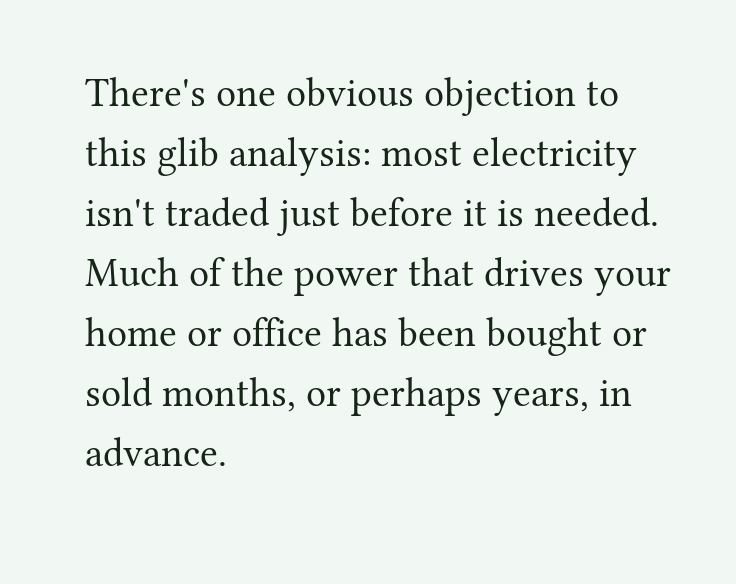There's one obvious objection to this glib analysis: most electricity isn't traded just before it is needed. Much of the power that drives your home or office has been bought or sold months, or perhaps years, in advance.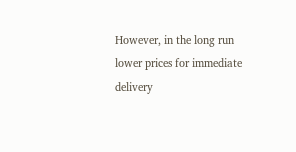However, in the long run lower prices for immediate delivery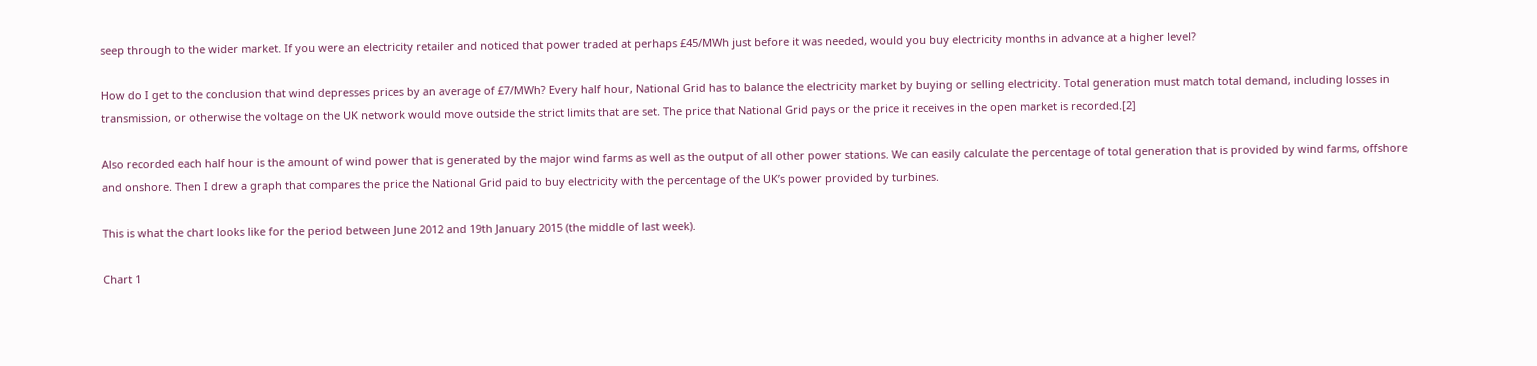seep through to the wider market. If you were an electricity retailer and noticed that power traded at perhaps £45/MWh just before it was needed, would you buy electricity months in advance at a higher level?

How do I get to the conclusion that wind depresses prices by an average of £7/MWh? Every half hour, National Grid has to balance the electricity market by buying or selling electricity. Total generation must match total demand, including losses in transmission, or otherwise the voltage on the UK network would move outside the strict limits that are set. The price that National Grid pays or the price it receives in the open market is recorded.[2]

Also recorded each half hour is the amount of wind power that is generated by the major wind farms as well as the output of all other power stations. We can easily calculate the percentage of total generation that is provided by wind farms, offshore and onshore. Then I drew a graph that compares the price the National Grid paid to buy electricity with the percentage of the UK’s power provided by turbines.

This is what the chart looks like for the period between June 2012 and 19th January 2015 (the middle of last week).

Chart 1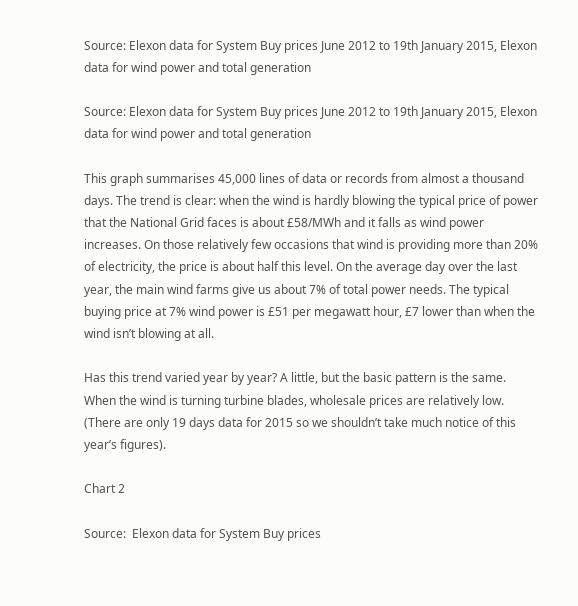Source: Elexon data for System Buy prices June 2012 to 19th January 2015, Elexon data for wind power and total generation

Source: Elexon data for System Buy prices June 2012 to 19th January 2015, Elexon data for wind power and total generation

This graph summarises 45,000 lines of data or records from almost a thousand days. The trend is clear: when the wind is hardly blowing the typical price of power that the National Grid faces is about £58/MWh and it falls as wind power increases. On those relatively few occasions that wind is providing more than 20% of electricity, the price is about half this level. On the average day over the last year, the main wind farms give us about 7% of total power needs. The typical buying price at 7% wind power is £51 per megawatt hour, £7 lower than when the wind isn’t blowing at all.

Has this trend varied year by year? A little, but the basic pattern is the same. When the wind is turning turbine blades, wholesale prices are relatively low. (There are only 19 days data for 2015 so we shouldn’t take much notice of this year’s figures).

Chart 2

Source:  Elexon data for System Buy prices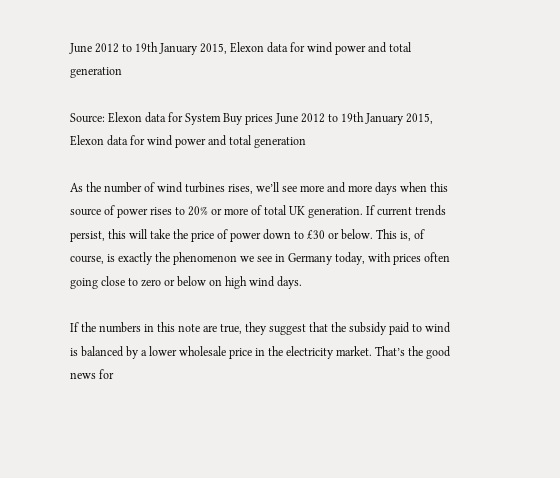June 2012 to 19th January 2015, Elexon data for wind power and total generation

Source: Elexon data for System Buy prices June 2012 to 19th January 2015, Elexon data for wind power and total generation

As the number of wind turbines rises, we’ll see more and more days when this source of power rises to 20% or more of total UK generation. If current trends persist, this will take the price of power down to £30 or below. This is, of course, is exactly the phenomenon we see in Germany today, with prices often going close to zero or below on high wind days.

If the numbers in this note are true, they suggest that the subsidy paid to wind is balanced by a lower wholesale price in the electricity market. That’s the good news for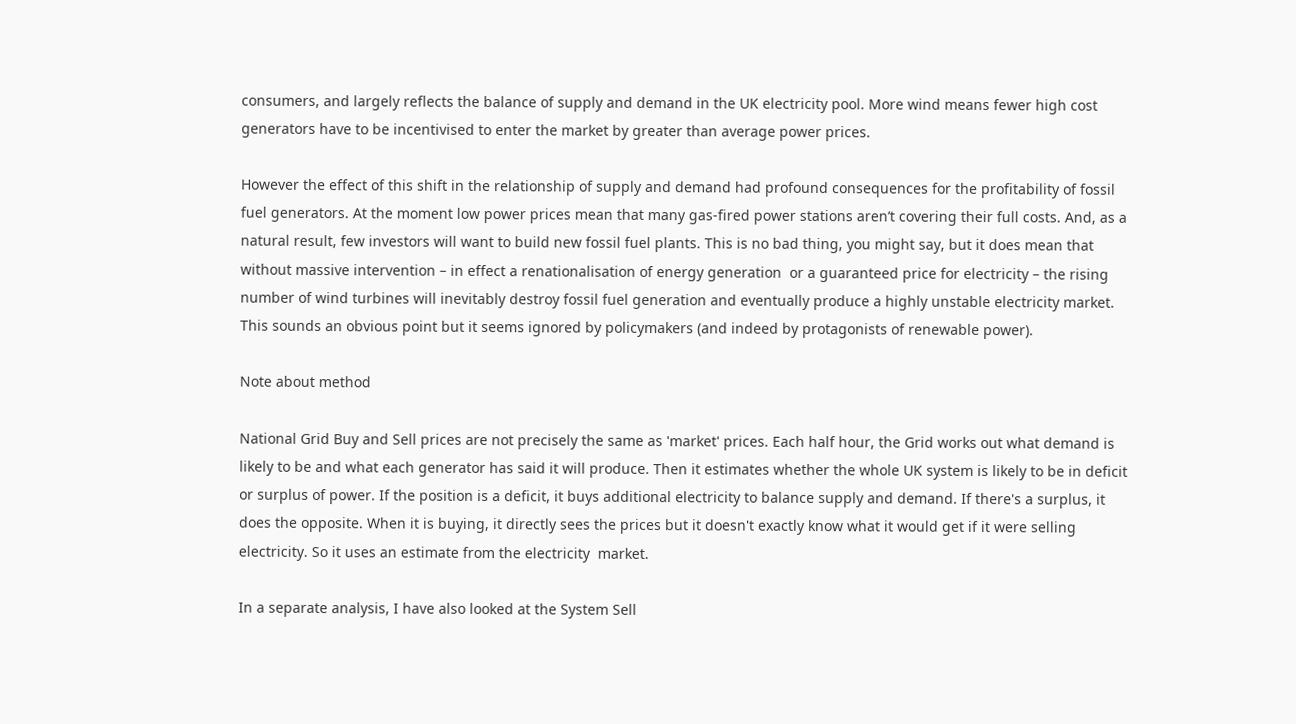consumers, and largely reflects the balance of supply and demand in the UK electricity pool. More wind means fewer high cost generators have to be incentivised to enter the market by greater than average power prices.

However the effect of this shift in the relationship of supply and demand had profound consequences for the profitability of fossil fuel generators. At the moment low power prices mean that many gas-fired power stations aren’t covering their full costs. And, as a natural result, few investors will want to build new fossil fuel plants. This is no bad thing, you might say, but it does mean that without massive intervention – in effect a renationalisation of energy generation  or a guaranteed price for electricity – the rising number of wind turbines will inevitably destroy fossil fuel generation and eventually produce a highly unstable electricity market. This sounds an obvious point but it seems ignored by policymakers (and indeed by protagonists of renewable power).

Note about method

National Grid Buy and Sell prices are not precisely the same as 'market' prices. Each half hour, the Grid works out what demand is likely to be and what each generator has said it will produce. Then it estimates whether the whole UK system is likely to be in deficit or surplus of power. If the position is a deficit, it buys additional electricity to balance supply and demand. If there's a surplus, it does the opposite. When it is buying, it directly sees the prices but it doesn't exactly know what it would get if it were selling electricity. So it uses an estimate from the electricity  market.

In a separate analysis, I have also looked at the System Sell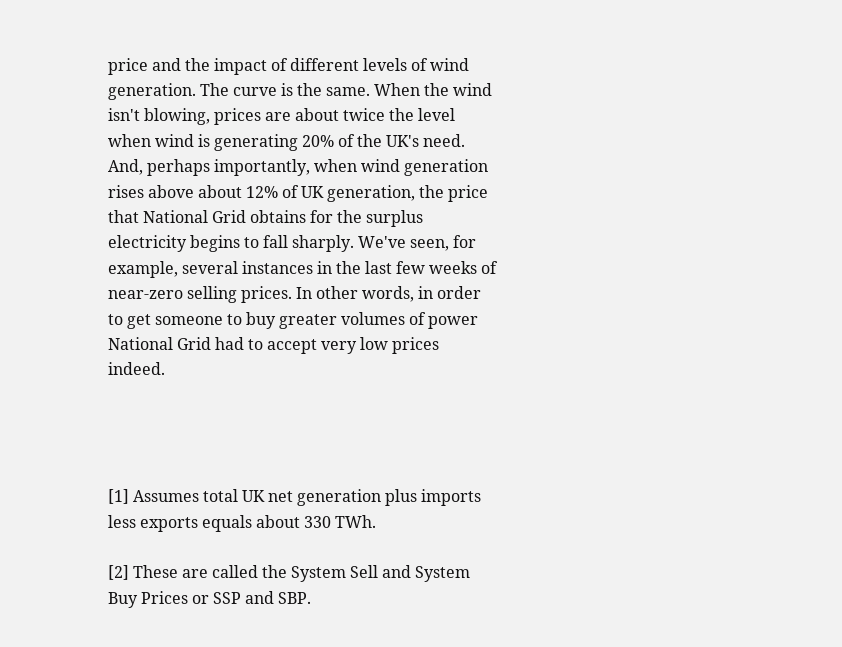price and the impact of different levels of wind generation. The curve is the same. When the wind isn't blowing, prices are about twice the level when wind is generating 20% of the UK's need. And, perhaps importantly, when wind generation rises above about 12% of UK generation, the price that National Grid obtains for the surplus electricity begins to fall sharply. We've seen, for example, several instances in the last few weeks of near-zero selling prices. In other words, in order to get someone to buy greater volumes of power National Grid had to accept very low prices indeed.




[1] Assumes total UK net generation plus imports less exports equals about 330 TWh.

[2] These are called the System Sell and System Buy Prices or SSP and SBP.